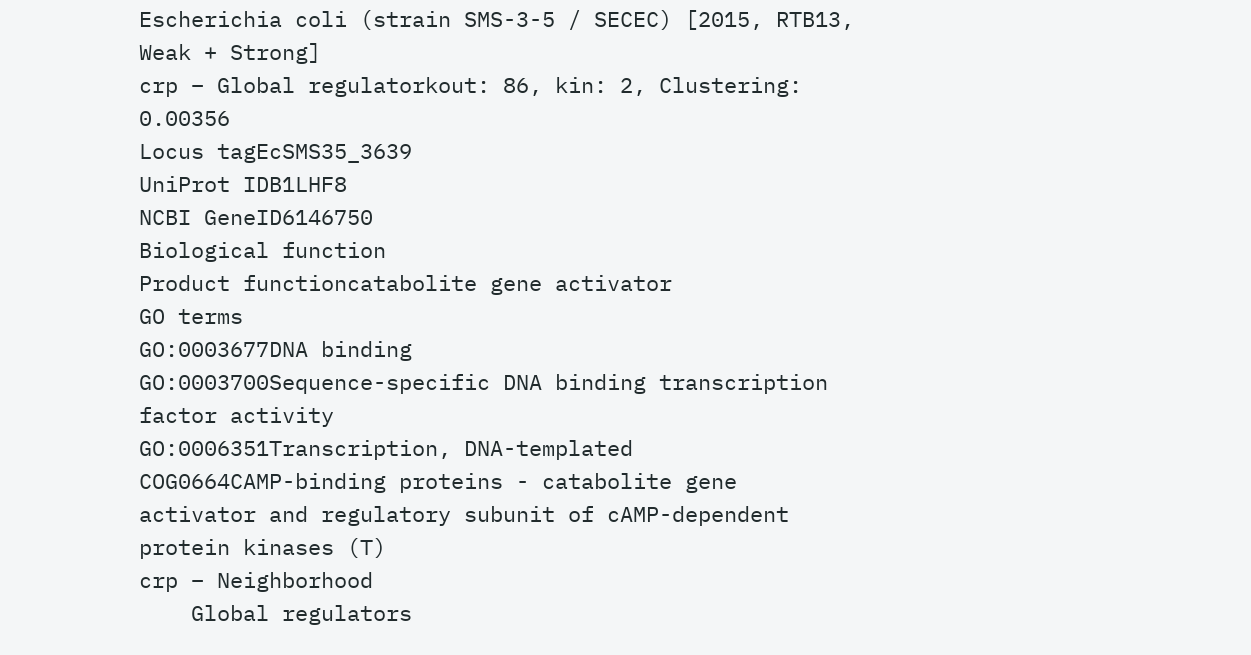Escherichia coli (strain SMS-3-5 / SECEC) [2015, RTB13, Weak + Strong]
crp – Global regulatorkout: 86, kin: 2, Clustering: 0.00356
Locus tagEcSMS35_3639
UniProt IDB1LHF8
NCBI GeneID6146750
Biological function
Product functioncatabolite gene activator
GO terms
GO:0003677DNA binding
GO:0003700Sequence-specific DNA binding transcription factor activity
GO:0006351Transcription, DNA-templated
COG0664CAMP-binding proteins - catabolite gene activator and regulatory subunit of cAMP-dependent protein kinases (T)
crp – Neighborhood
    Global regulators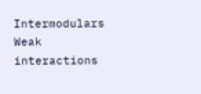Intermodulars  Weak interactions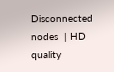Disconnected nodes  | HD quality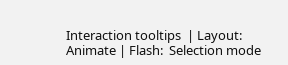Interaction tooltips  | Layout:  Animate | Flash:  Selection mode